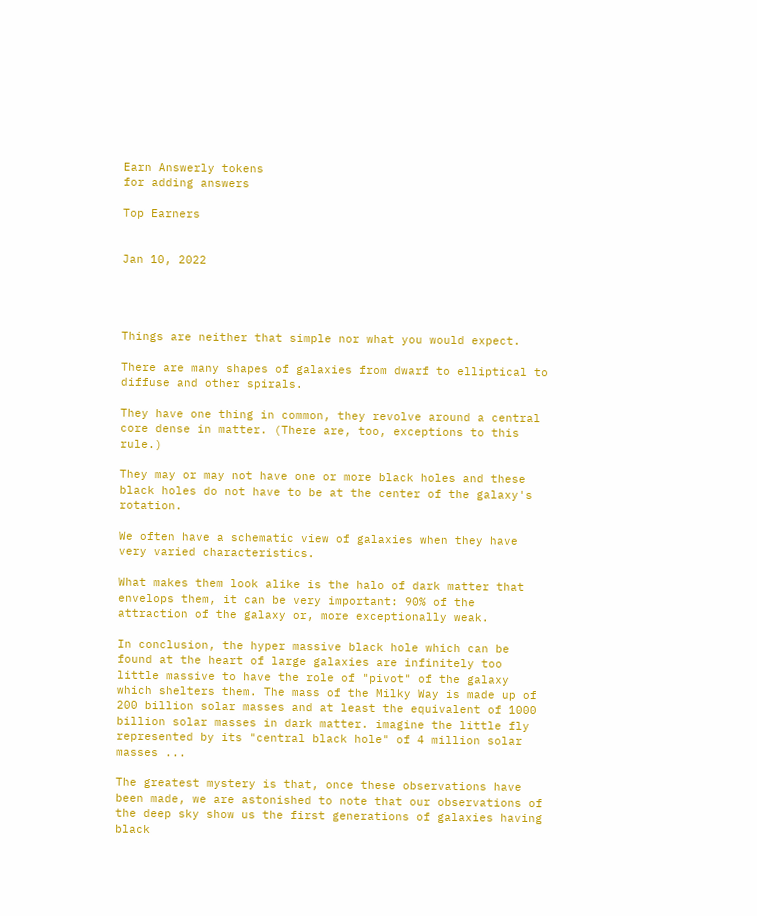Earn Answerly tokens
for adding answers

Top Earners


Jan 10, 2022




Things are neither that simple nor what you would expect.

There are many shapes of galaxies from dwarf to elliptical to diffuse and other spirals.

They have one thing in common, they revolve around a central core dense in matter. (There are, too, exceptions to this rule.)

They may or may not have one or more black holes and these black holes do not have to be at the center of the galaxy's rotation.

We often have a schematic view of galaxies when they have very varied characteristics.

What makes them look alike is the halo of dark matter that envelops them, it can be very important: 90% of the attraction of the galaxy or, more exceptionally weak.

In conclusion, the hyper massive black hole which can be found at the heart of large galaxies are infinitely too little massive to have the role of "pivot" of the galaxy which shelters them. The mass of the Milky Way is made up of 200 billion solar masses and at least the equivalent of 1000 billion solar masses in dark matter. imagine the little fly represented by its "central black hole" of 4 million solar masses ...

The greatest mystery is that, once these observations have been made, we are astonished to note that our observations of the deep sky show us the first generations of galaxies having black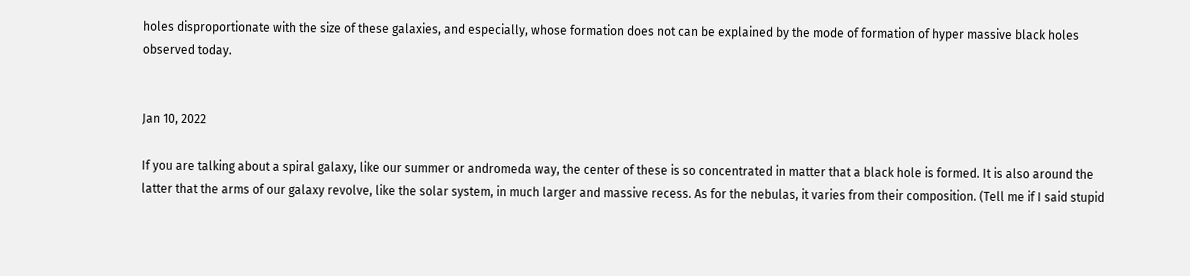holes disproportionate with the size of these galaxies, and especially, whose formation does not can be explained by the mode of formation of hyper massive black holes observed today.


Jan 10, 2022

If you are talking about a spiral galaxy, like our summer or andromeda way, the center of these is so concentrated in matter that a black hole is formed. It is also around the latter that the arms of our galaxy revolve, like the solar system, in much larger and massive recess. As for the nebulas, it varies from their composition. (Tell me if I said stupid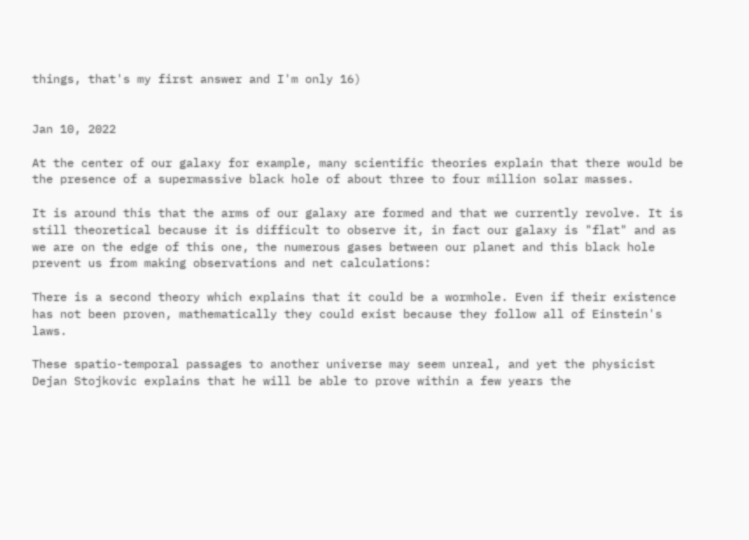things, that's my first answer and I'm only 16)


Jan 10, 2022

At the center of our galaxy for example, many scientific theories explain that there would be the presence of a supermassive black hole of about three to four million solar masses.

It is around this that the arms of our galaxy are formed and that we currently revolve. It is still theoretical because it is difficult to observe it, in fact our galaxy is "flat" and as we are on the edge of this one, the numerous gases between our planet and this black hole prevent us from making observations and net calculations:

There is a second theory which explains that it could be a wormhole. Even if their existence has not been proven, mathematically they could exist because they follow all of Einstein's laws.

These spatio-temporal passages to another universe may seem unreal, and yet the physicist Dejan Stojkovic explains that he will be able to prove within a few years the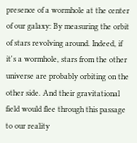presence of a wormhole at the center of our galaxy: By measuring the orbit of stars revolving around. Indeed, if it's a wormhole, stars from the other universe are probably orbiting on the other side. And their gravitational field would flee through this passage to our reality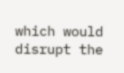which would disrupt the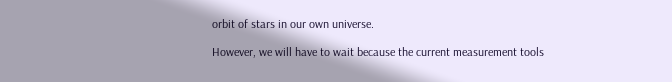orbit of stars in our own universe.

However, we will have to wait because the current measurement tools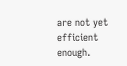are not yet efficient enough.